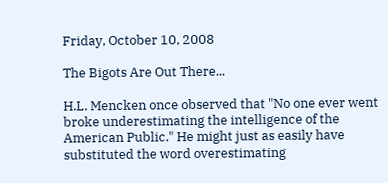Friday, October 10, 2008

The Bigots Are Out There...

H.L. Mencken once observed that "No one ever went broke underestimating the intelligence of the American Public." He might just as easily have substituted the word overestimating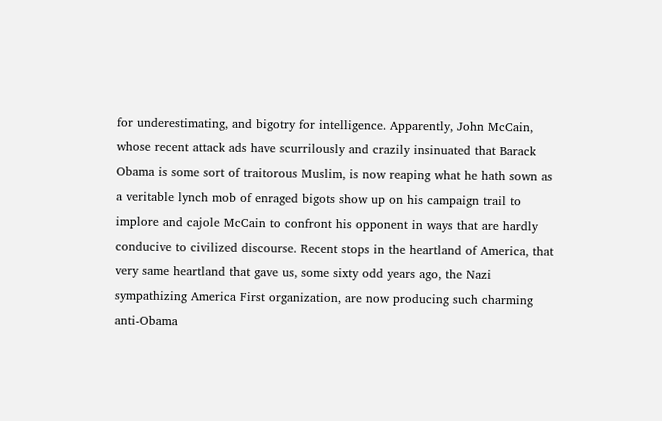for underestimating, and bigotry for intelligence. Apparently, John McCain, whose recent attack ads have scurrilously and crazily insinuated that Barack Obama is some sort of traitorous Muslim, is now reaping what he hath sown as a veritable lynch mob of enraged bigots show up on his campaign trail to implore and cajole McCain to confront his opponent in ways that are hardly conducive to civilized discourse. Recent stops in the heartland of America, that very same heartland that gave us, some sixty odd years ago, the Nazi sympathizing America First organization, are now producing such charming anti-Obama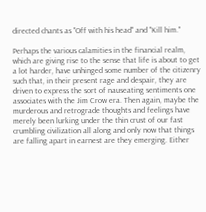directed chants as "Off with his head" and "Kill him."

Perhaps the various calamities in the financial realm, which are giving rise to the sense that life is about to get a lot harder, have unhinged some number of the citizenry such that, in their present rage and despair, they are driven to express the sort of nauseating sentiments one associates with the Jim Crow era. Then again, maybe the murderous and retrograde thoughts and feelings have merely been lurking under the thin crust of our fast crumbling civilization all along and only now that things are falling apart in earnest are they emerging. Either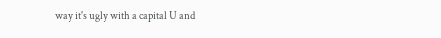way it's ugly with a capital U and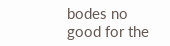bodes no good for the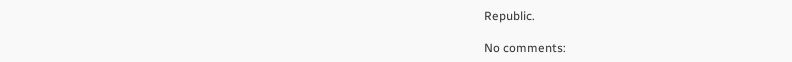Republic.

No comments: